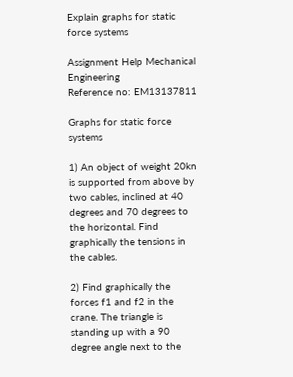Explain graphs for static force systems

Assignment Help Mechanical Engineering
Reference no: EM13137811

Graphs for static force systems

1) An object of weight 20kn is supported from above by two cables, inclined at 40 degrees and 70 degrees to the horizontal. Find graphically the tensions in the cables.

2) Find graphically the forces f1 and f2 in the crane. The triangle is standing up with a 90 degree angle next to the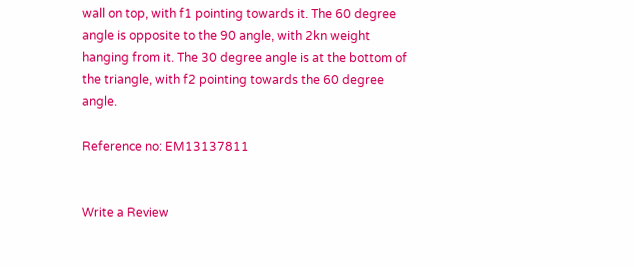wall on top, with f1 pointing towards it. The 60 degree angle is opposite to the 90 angle, with 2kn weight hanging from it. The 30 degree angle is at the bottom of the triangle, with f2 pointing towards the 60 degree angle.

Reference no: EM13137811


Write a Review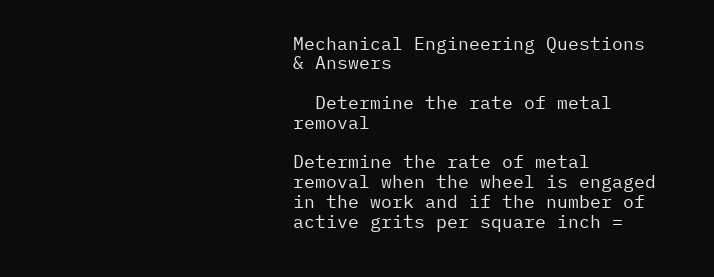Mechanical Engineering Questions & Answers

  Determine the rate of metal removal

Determine the rate of metal removal when the wheel is engaged in the work and if the number of active grits per square inch =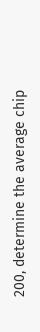200, determine the average chip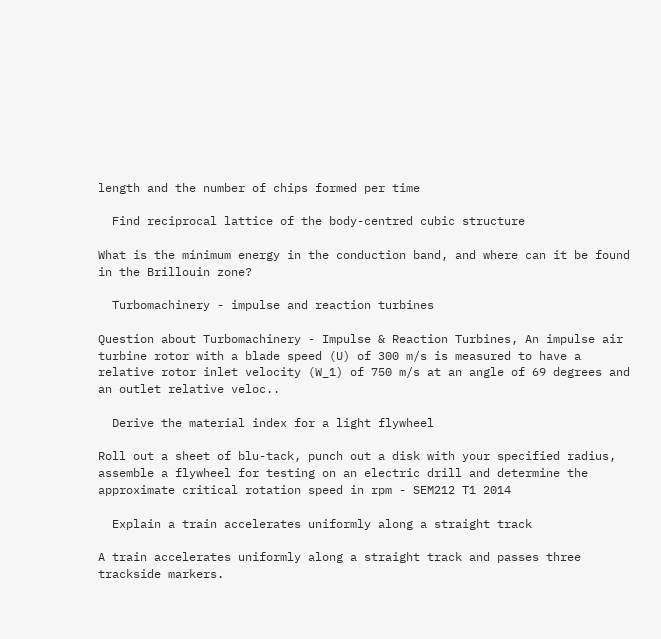length and the number of chips formed per time

  Find reciprocal lattice of the body-centred cubic structure

What is the minimum energy in the conduction band, and where can it be found in the Brillouin zone?

  Turbomachinery - impulse and reaction turbines

Question about Turbomachinery - Impulse & Reaction Turbines, An impulse air turbine rotor with a blade speed (U) of 300 m/s is measured to have a relative rotor inlet velocity (W_1) of 750 m/s at an angle of 69 degrees and an outlet relative veloc..

  Derive the material index for a light flywheel

Roll out a sheet of blu-tack, punch out a disk with your specified radius, assemble a flywheel for testing on an electric drill and determine the approximate critical rotation speed in rpm - SEM212 T1 2014

  Explain a train accelerates uniformly along a straight track

A train accelerates uniformly along a straight track and passes three trackside markers.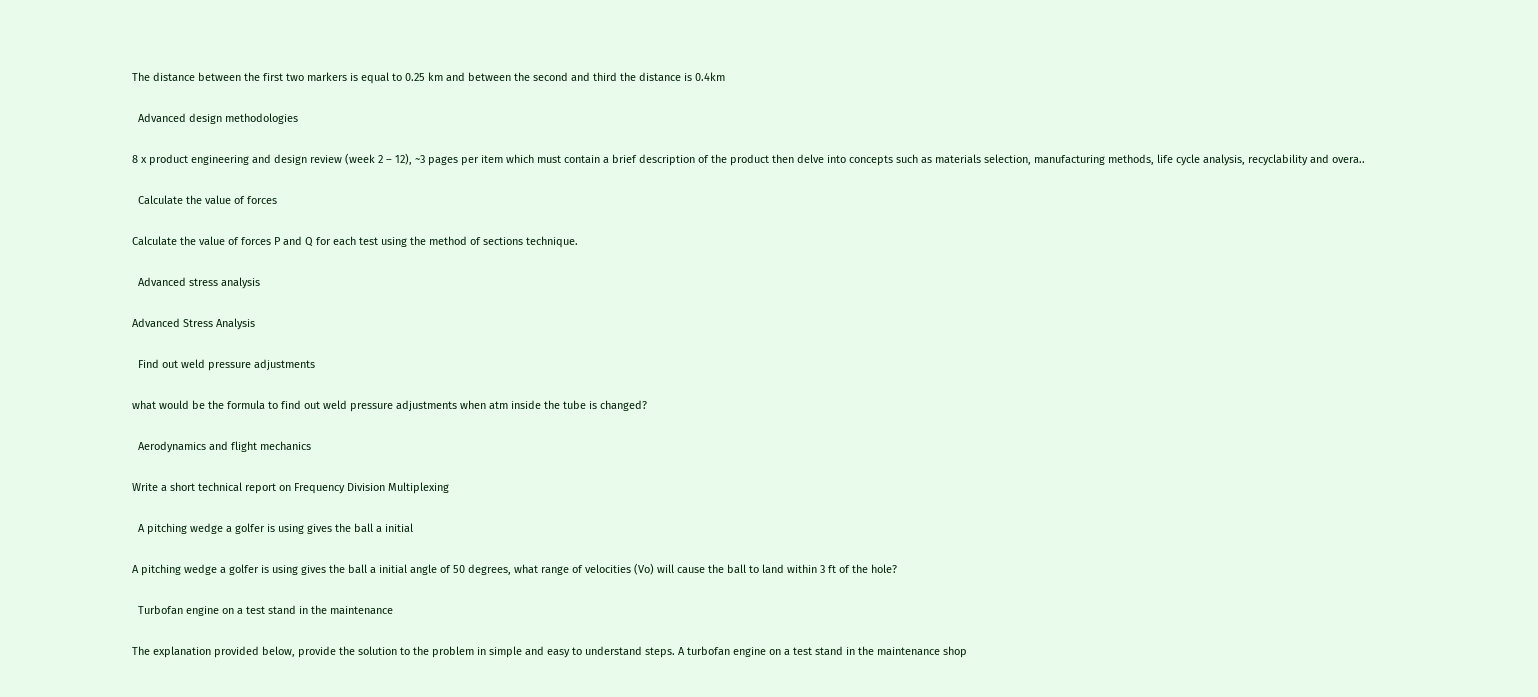The distance between the first two markers is equal to 0.25 km and between the second and third the distance is 0.4km

  Advanced design methodologies

8 x product engineering and design review (week 2 – 12), ~3 pages per item which must contain a brief description of the product then delve into concepts such as materials selection, manufacturing methods, life cycle analysis, recyclability and overa..

  Calculate the value of forces

Calculate the value of forces P and Q for each test using the method of sections technique.

  Advanced stress analysis

Advanced Stress Analysis

  Find out weld pressure adjustments

what would be the formula to find out weld pressure adjustments when atm inside the tube is changed?

  Aerodynamics and flight mechanics

Write a short technical report on Frequency Division Multiplexing

  A pitching wedge a golfer is using gives the ball a initial

A pitching wedge a golfer is using gives the ball a initial angle of 50 degrees, what range of velocities (Vo) will cause the ball to land within 3 ft of the hole?

  Turbofan engine on a test stand in the maintenance

The explanation provided below, provide the solution to the problem in simple and easy to understand steps. A turbofan engine on a test stand in the maintenance shop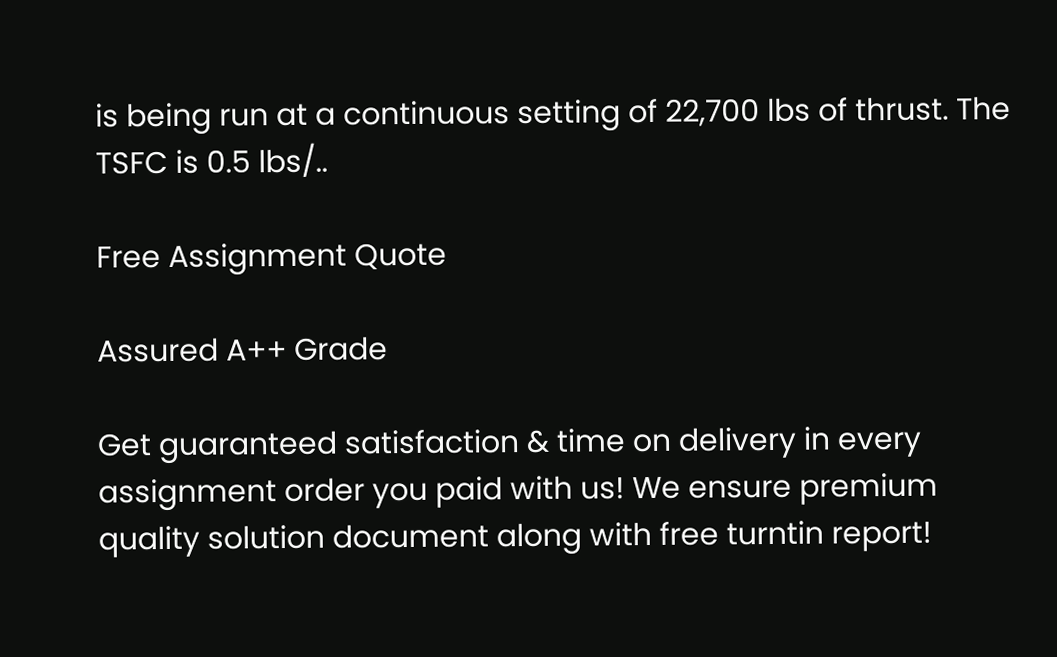is being run at a continuous setting of 22,700 lbs of thrust. The TSFC is 0.5 lbs/..

Free Assignment Quote

Assured A++ Grade

Get guaranteed satisfaction & time on delivery in every assignment order you paid with us! We ensure premium quality solution document along with free turntin report!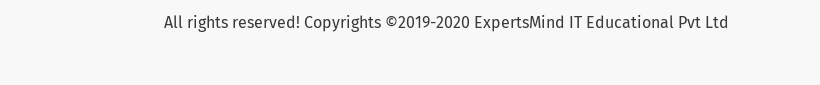All rights reserved! Copyrights ©2019-2020 ExpertsMind IT Educational Pvt Ltd